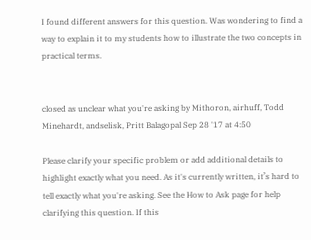I found different answers for this question. Was wondering to find a way to explain it to my students how to illustrate the two concepts in practical terms.


closed as unclear what you're asking by Mithoron, airhuff, Todd Minehardt, andselisk, Pritt Balagopal Sep 28 '17 at 4:50

Please clarify your specific problem or add additional details to highlight exactly what you need. As it's currently written, it’s hard to tell exactly what you're asking. See the How to Ask page for help clarifying this question. If this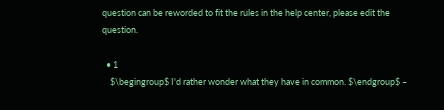question can be reworded to fit the rules in the help center, please edit the question.

  • 1
    $\begingroup$ I'd rather wonder what they have in common. $\endgroup$ –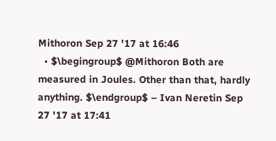Mithoron Sep 27 '17 at 16:46
  • $\begingroup$ @Mithoron Both are measured in Joules. Other than that, hardly anything. $\endgroup$ – Ivan Neretin Sep 27 '17 at 17:41